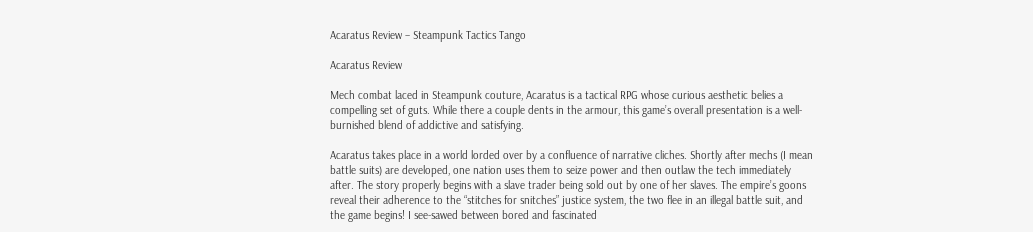Acaratus Review – Steampunk Tactics Tango

Acaratus Review

Mech combat laced in Steampunk couture, Acaratus is a tactical RPG whose curious aesthetic belies a compelling set of guts. While there a couple dents in the armour, this game’s overall presentation is a well-burnished blend of addictive and satisfying.

Acaratus takes place in a world lorded over by a confluence of narrative cliches. Shortly after mechs (I mean battle suits) are developed, one nation uses them to seize power and then outlaw the tech immediately after. The story properly begins with a slave trader being sold out by one of her slaves. The empire’s goons reveal their adherence to the “stitches for snitches” justice system, the two flee in an illegal battle suit, and the game begins! I see-sawed between bored and fascinated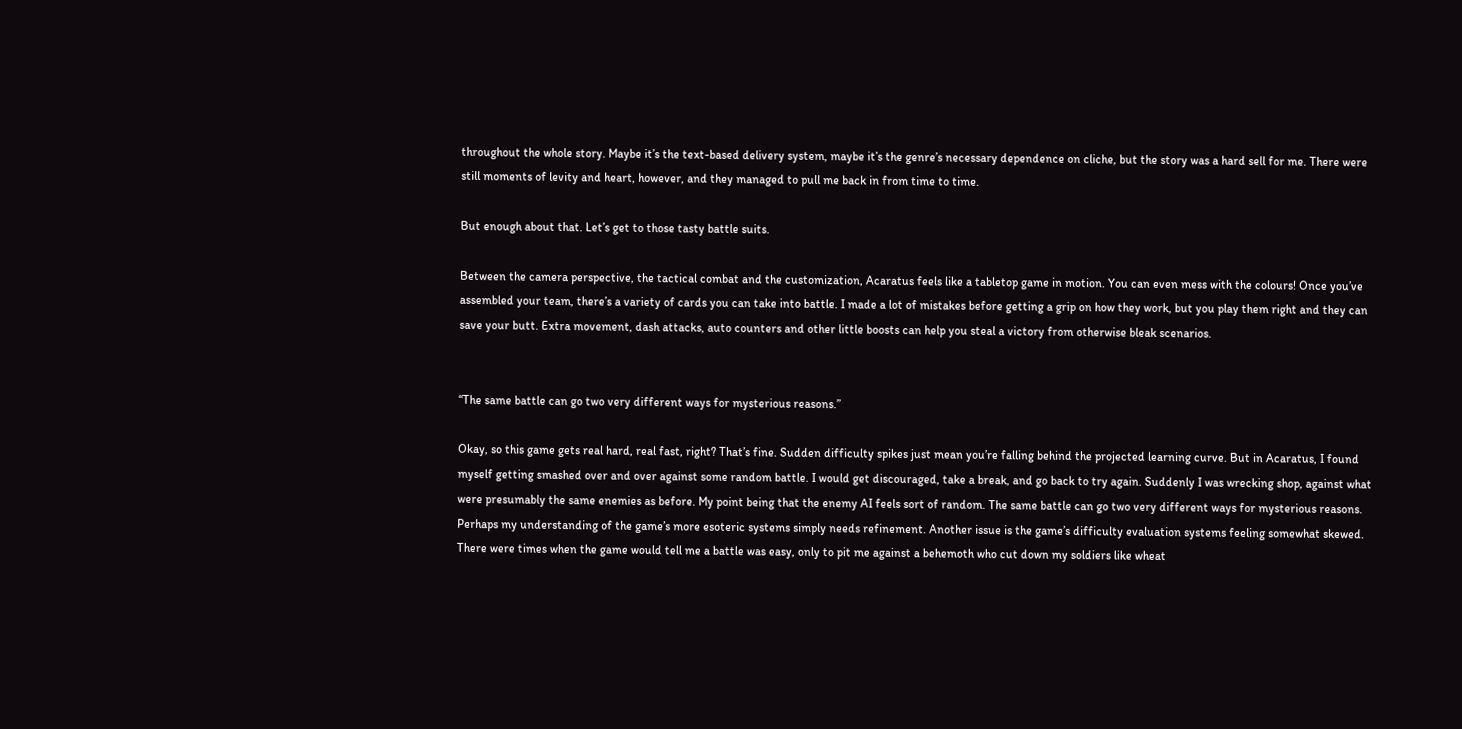throughout the whole story. Maybe it’s the text-based delivery system, maybe it’s the genre’s necessary dependence on cliche, but the story was a hard sell for me. There were still moments of levity and heart, however, and they managed to pull me back in from time to time.

But enough about that. Let’s get to those tasty battle suits.

Between the camera perspective, the tactical combat and the customization, Acaratus feels like a tabletop game in motion. You can even mess with the colours! Once you’ve assembled your team, there’s a variety of cards you can take into battle. I made a lot of mistakes before getting a grip on how they work, but you play them right and they can save your butt. Extra movement, dash attacks, auto counters and other little boosts can help you steal a victory from otherwise bleak scenarios.


“The same battle can go two very different ways for mysterious reasons.”

Okay, so this game gets real hard, real fast, right? That’s fine. Sudden difficulty spikes just mean you’re falling behind the projected learning curve. But in Acaratus, I found myself getting smashed over and over against some random battle. I would get discouraged, take a break, and go back to try again. Suddenly I was wrecking shop, against what were presumably the same enemies as before. My point being that the enemy AI feels sort of random. The same battle can go two very different ways for mysterious reasons. Perhaps my understanding of the game’s more esoteric systems simply needs refinement. Another issue is the game’s difficulty evaluation systems feeling somewhat skewed. There were times when the game would tell me a battle was easy, only to pit me against a behemoth who cut down my soldiers like wheat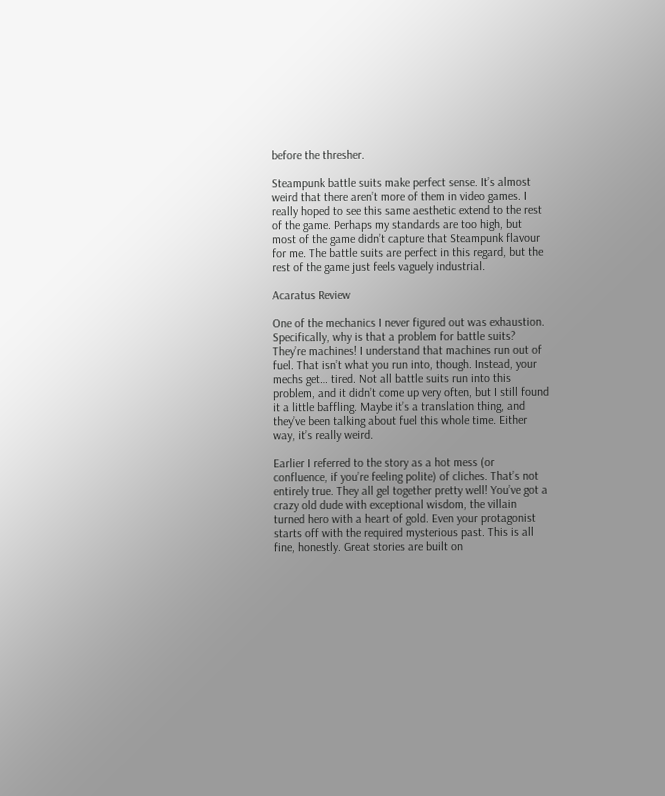before the thresher.

Steampunk battle suits make perfect sense. It’s almost weird that there aren’t more of them in video games. I really hoped to see this same aesthetic extend to the rest of the game. Perhaps my standards are too high, but most of the game didn’t capture that Steampunk flavour for me. The battle suits are perfect in this regard, but the rest of the game just feels vaguely industrial.

Acaratus Review

One of the mechanics I never figured out was exhaustion. Specifically, why is that a problem for battle suits? They’re machines! I understand that machines run out of fuel. That isn’t what you run into, though. Instead, your mechs get… tired. Not all battle suits run into this problem, and it didn’t come up very often, but I still found it a little baffling. Maybe it’s a translation thing, and they’ve been talking about fuel this whole time. Either way, it’s really weird.

Earlier I referred to the story as a hot mess (or confluence, if you’re feeling polite) of cliches. That’s not entirely true. They all gel together pretty well! You’ve got a crazy old dude with exceptional wisdom, the villain turned hero with a heart of gold. Even your protagonist starts off with the required mysterious past. This is all fine, honestly. Great stories are built on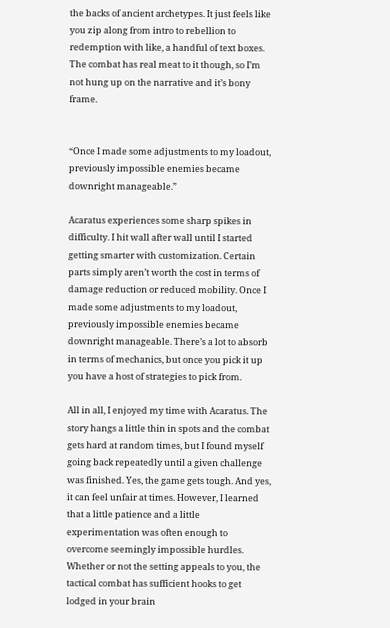the backs of ancient archetypes. It just feels like you zip along from intro to rebellion to redemption with like, a handful of text boxes. The combat has real meat to it though, so I’m not hung up on the narrative and it’s bony frame.


“Once I made some adjustments to my loadout, previously impossible enemies became downright manageable.”

Acaratus experiences some sharp spikes in difficulty. I hit wall after wall until I started getting smarter with customization. Certain parts simply aren’t worth the cost in terms of damage reduction or reduced mobility. Once I made some adjustments to my loadout, previously impossible enemies became downright manageable. There’s a lot to absorb in terms of mechanics, but once you pick it up you have a host of strategies to pick from.

All in all, I enjoyed my time with Acaratus. The story hangs a little thin in spots and the combat gets hard at random times, but I found myself going back repeatedly until a given challenge was finished. Yes, the game gets tough. And yes, it can feel unfair at times. However, I learned that a little patience and a little experimentation was often enough to overcome seemingly impossible hurdles. Whether or not the setting appeals to you, the tactical combat has sufficient hooks to get lodged in your brain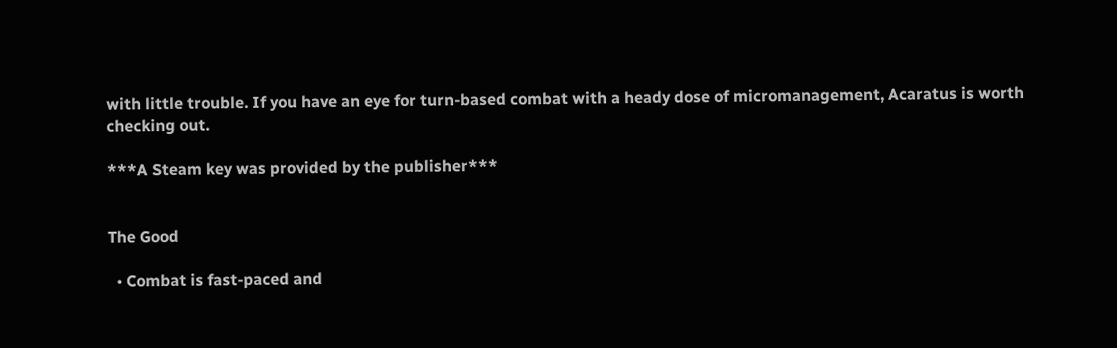with little trouble. If you have an eye for turn-based combat with a heady dose of micromanagement, Acaratus is worth checking out.

***A Steam key was provided by the publisher***


The Good

  • Combat is fast-paced and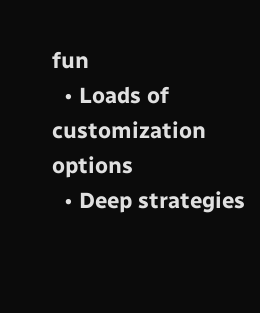fun
  • Loads of customization options
  • Deep strategies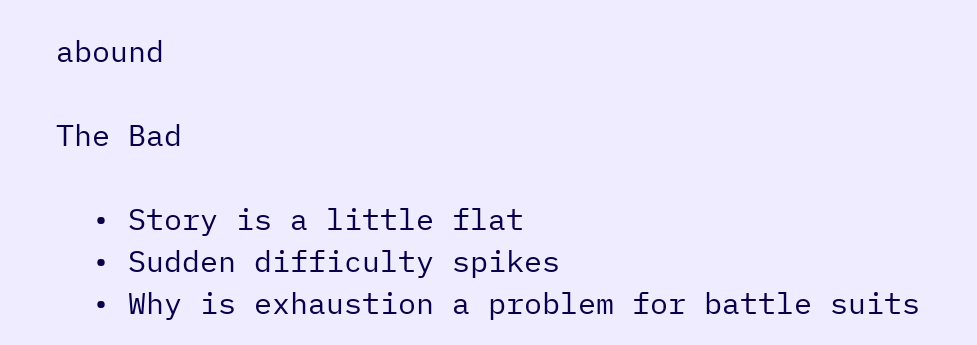abound

The Bad

  • Story is a little flat
  • Sudden difficulty spikes
  • Why is exhaustion a problem for battle suits